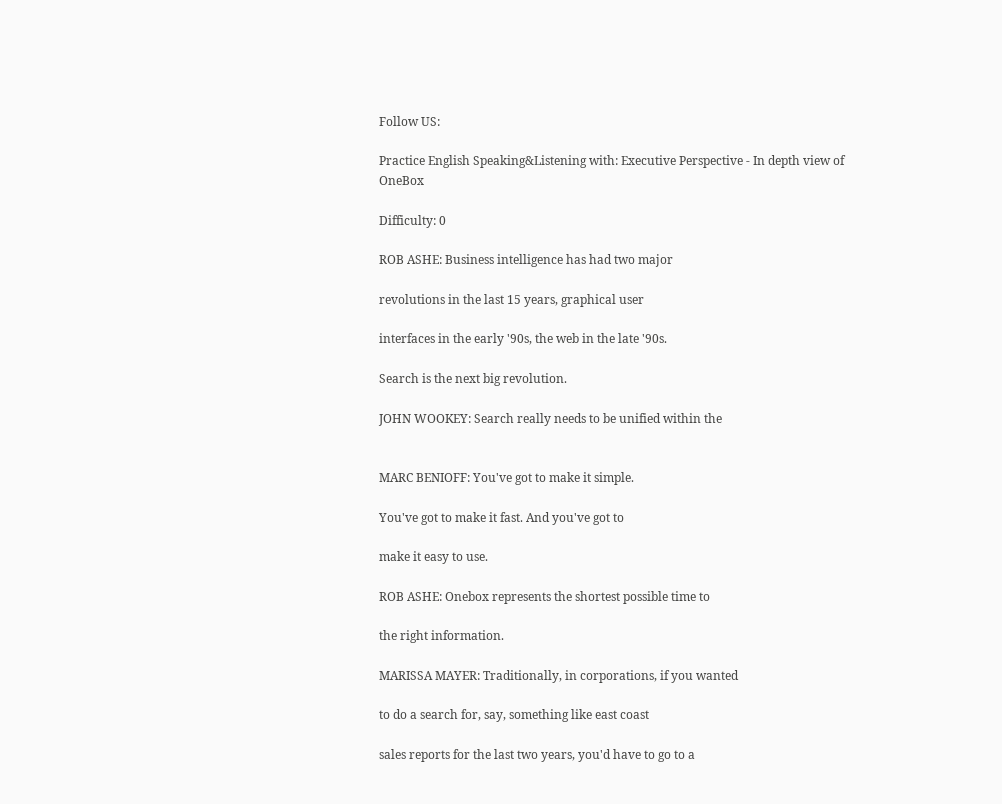Follow US:

Practice English Speaking&Listening with: Executive Perspective - In depth view of OneBox

Difficulty: 0

ROB ASHE: Business intelligence has had two major

revolutions in the last 15 years, graphical user

interfaces in the early '90s, the web in the late '90s.

Search is the next big revolution.

JOHN WOOKEY: Search really needs to be unified within the


MARC BENIOFF: You've got to make it simple.

You've got to make it fast. And you've got to

make it easy to use.

ROB ASHE: Onebox represents the shortest possible time to

the right information.

MARISSA MAYER: Traditionally, in corporations, if you wanted

to do a search for, say, something like east coast

sales reports for the last two years, you'd have to go to a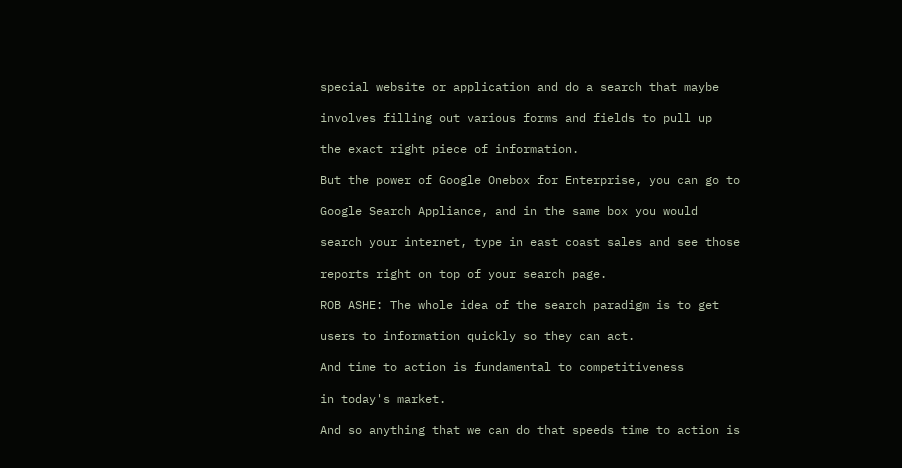special website or application and do a search that maybe

involves filling out various forms and fields to pull up

the exact right piece of information.

But the power of Google Onebox for Enterprise, you can go to

Google Search Appliance, and in the same box you would

search your internet, type in east coast sales and see those

reports right on top of your search page.

ROB ASHE: The whole idea of the search paradigm is to get

users to information quickly so they can act.

And time to action is fundamental to competitiveness

in today's market.

And so anything that we can do that speeds time to action is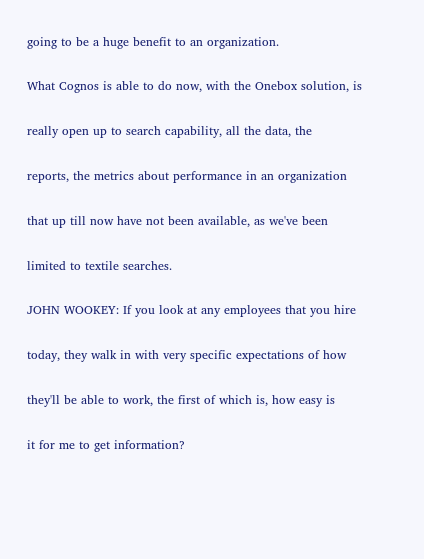going to be a huge benefit to an organization.

What Cognos is able to do now, with the Onebox solution, is

really open up to search capability, all the data, the

reports, the metrics about performance in an organization

that up till now have not been available, as we've been

limited to textile searches.

JOHN WOOKEY: If you look at any employees that you hire

today, they walk in with very specific expectations of how

they'll be able to work, the first of which is, how easy is

it for me to get information?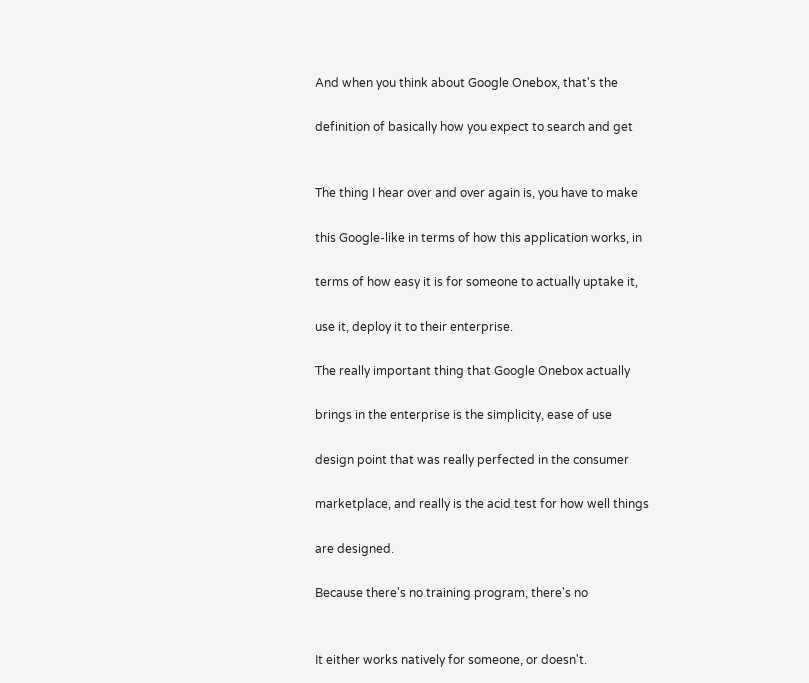And when you think about Google Onebox, that's the

definition of basically how you expect to search and get


The thing I hear over and over again is, you have to make

this Google-like in terms of how this application works, in

terms of how easy it is for someone to actually uptake it,

use it, deploy it to their enterprise.

The really important thing that Google Onebox actually

brings in the enterprise is the simplicity, ease of use

design point that was really perfected in the consumer

marketplace, and really is the acid test for how well things

are designed.

Because there's no training program, there's no


It either works natively for someone, or doesn't.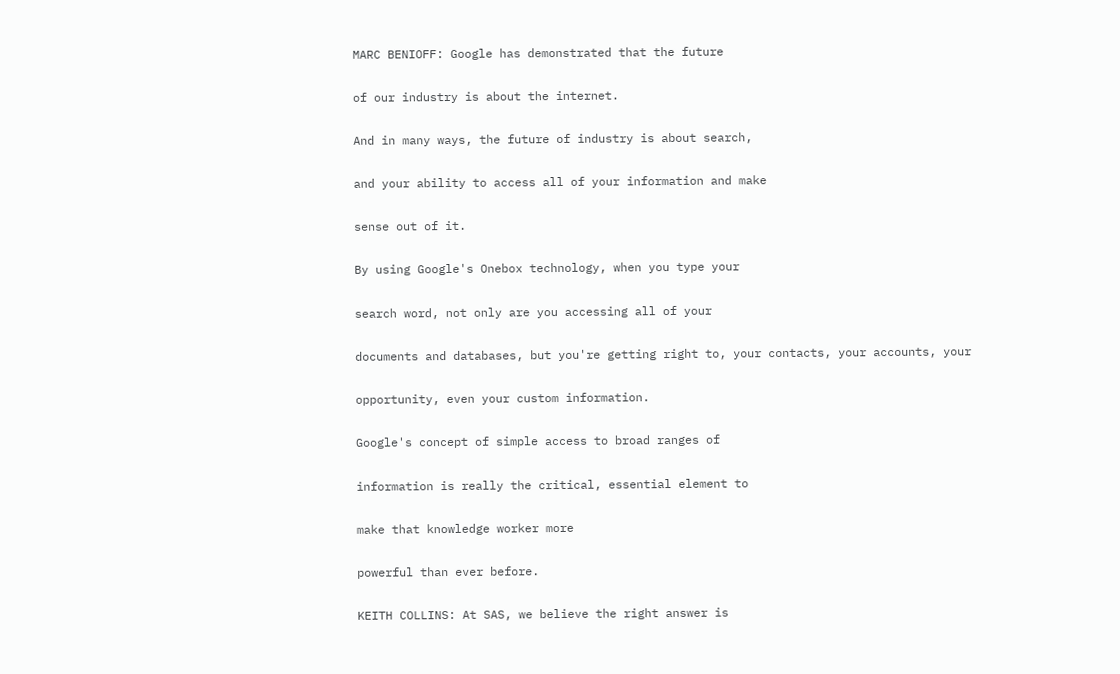MARC BENIOFF: Google has demonstrated that the future

of our industry is about the internet.

And in many ways, the future of industry is about search,

and your ability to access all of your information and make

sense out of it.

By using Google's Onebox technology, when you type your

search word, not only are you accessing all of your

documents and databases, but you're getting right to, your contacts, your accounts, your

opportunity, even your custom information.

Google's concept of simple access to broad ranges of

information is really the critical, essential element to

make that knowledge worker more

powerful than ever before.

KEITH COLLINS: At SAS, we believe the right answer is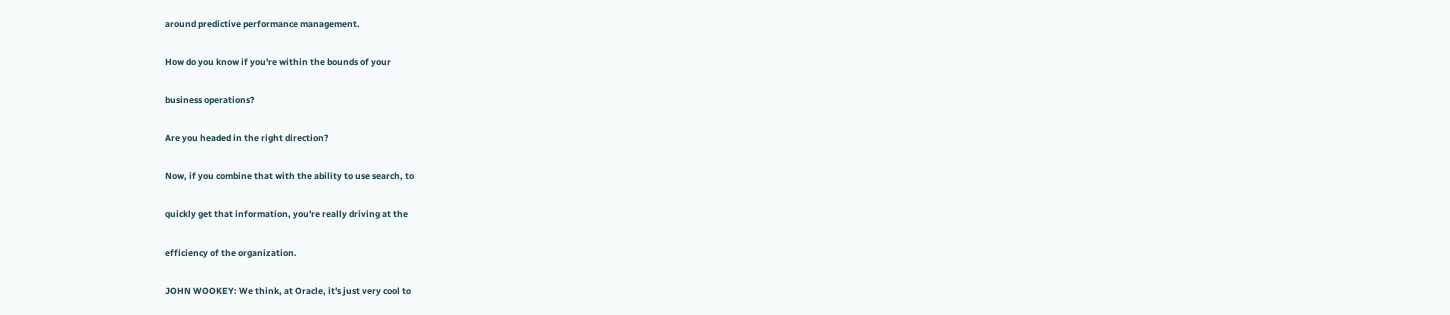around predictive performance management.

How do you know if you're within the bounds of your

business operations?

Are you headed in the right direction?

Now, if you combine that with the ability to use search, to

quickly get that information, you're really driving at the

efficiency of the organization.

JOHN WOOKEY: We think, at Oracle, it's just very cool to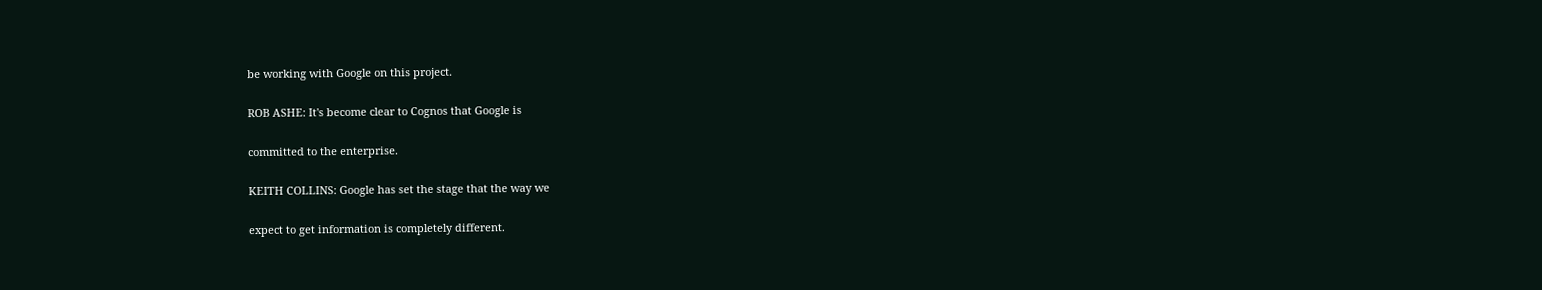be working with Google on this project.

ROB ASHE: It's become clear to Cognos that Google is

committed to the enterprise.

KEITH COLLINS: Google has set the stage that the way we

expect to get information is completely different.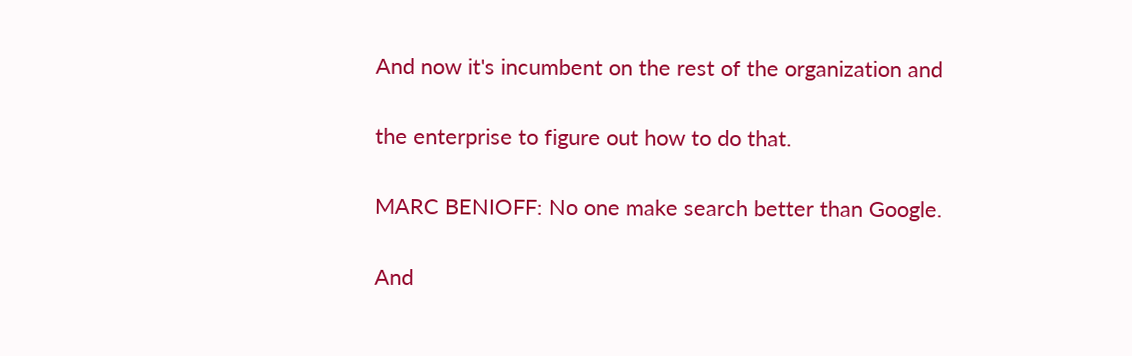And now it's incumbent on the rest of the organization and

the enterprise to figure out how to do that.

MARC BENIOFF: No one make search better than Google.

And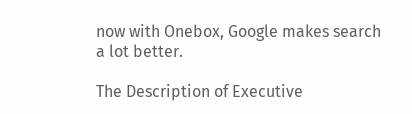now with Onebox, Google makes search a lot better.

The Description of Executive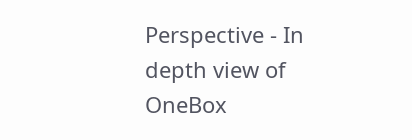Perspective - In depth view of OneBox